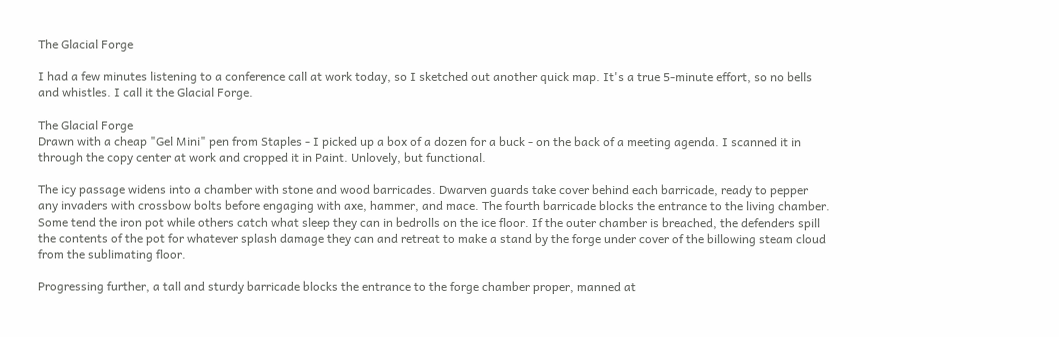The Glacial Forge

I had a few minutes listening to a conference call at work today, so I sketched out another quick map. It's a true 5-minute effort, so no bells and whistles. I call it the Glacial Forge.

The Glacial Forge
Drawn with a cheap "Gel Mini" pen from Staples - I picked up a box of a dozen for a buck - on the back of a meeting agenda. I scanned it in through the copy center at work and cropped it in Paint. Unlovely, but functional.

The icy passage widens into a chamber with stone and wood barricades. Dwarven guards take cover behind each barricade, ready to pepper any invaders with crossbow bolts before engaging with axe, hammer, and mace. The fourth barricade blocks the entrance to the living chamber. Some tend the iron pot while others catch what sleep they can in bedrolls on the ice floor. If the outer chamber is breached, the defenders spill the contents of the pot for whatever splash damage they can and retreat to make a stand by the forge under cover of the billowing steam cloud from the sublimating floor.

Progressing further, a tall and sturdy barricade blocks the entrance to the forge chamber proper, manned at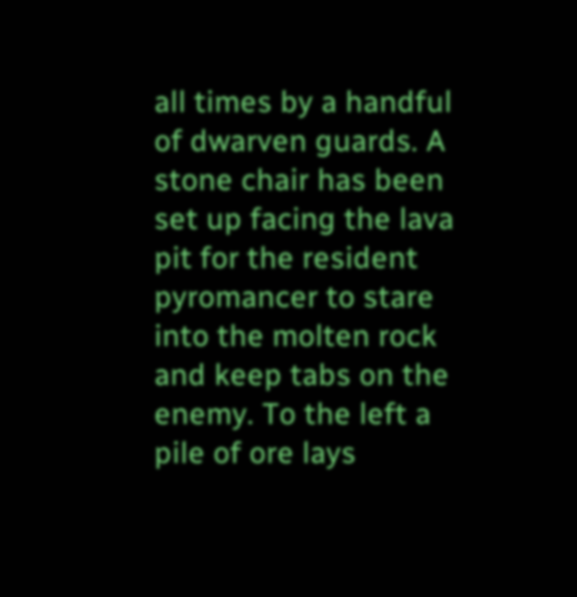all times by a handful of dwarven guards. A stone chair has been set up facing the lava pit for the resident pyromancer to stare into the molten rock and keep tabs on the enemy. To the left a pile of ore lays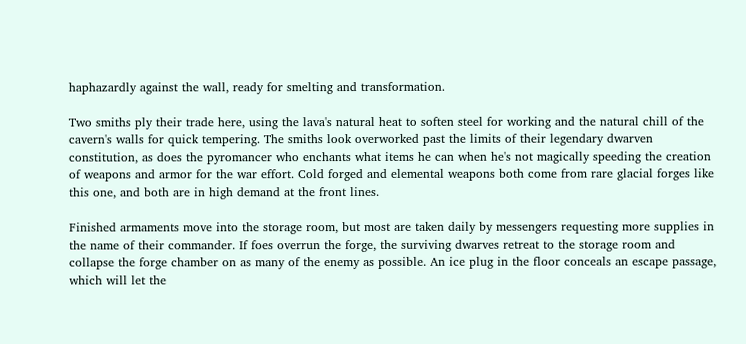haphazardly against the wall, ready for smelting and transformation.

Two smiths ply their trade here, using the lava's natural heat to soften steel for working and the natural chill of the cavern's walls for quick tempering. The smiths look overworked past the limits of their legendary dwarven constitution, as does the pyromancer who enchants what items he can when he's not magically speeding the creation of weapons and armor for the war effort. Cold forged and elemental weapons both come from rare glacial forges like this one, and both are in high demand at the front lines.

Finished armaments move into the storage room, but most are taken daily by messengers requesting more supplies in the name of their commander. If foes overrun the forge, the surviving dwarves retreat to the storage room and collapse the forge chamber on as many of the enemy as possible. An ice plug in the floor conceals an escape passage, which will let the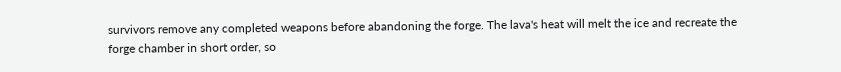survivors remove any completed weapons before abandoning the forge. The lava's heat will melt the ice and recreate the forge chamber in short order, so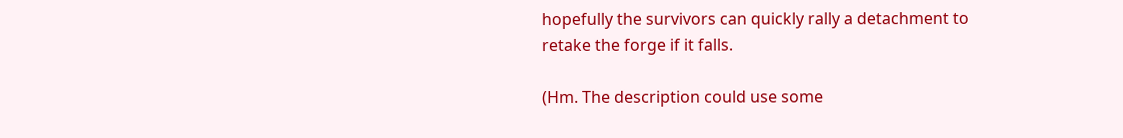hopefully the survivors can quickly rally a detachment to retake the forge if it falls.

(Hm. The description could use some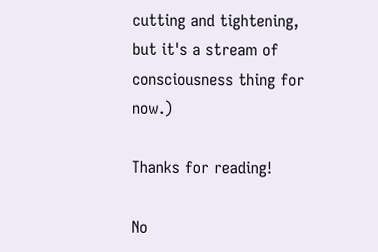cutting and tightening, but it's a stream of consciousness thing for now.)

Thanks for reading!

No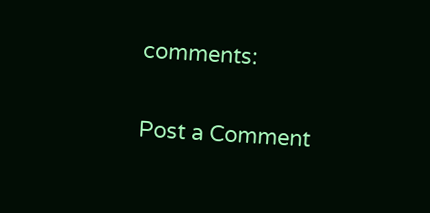comments:

Post a Comment